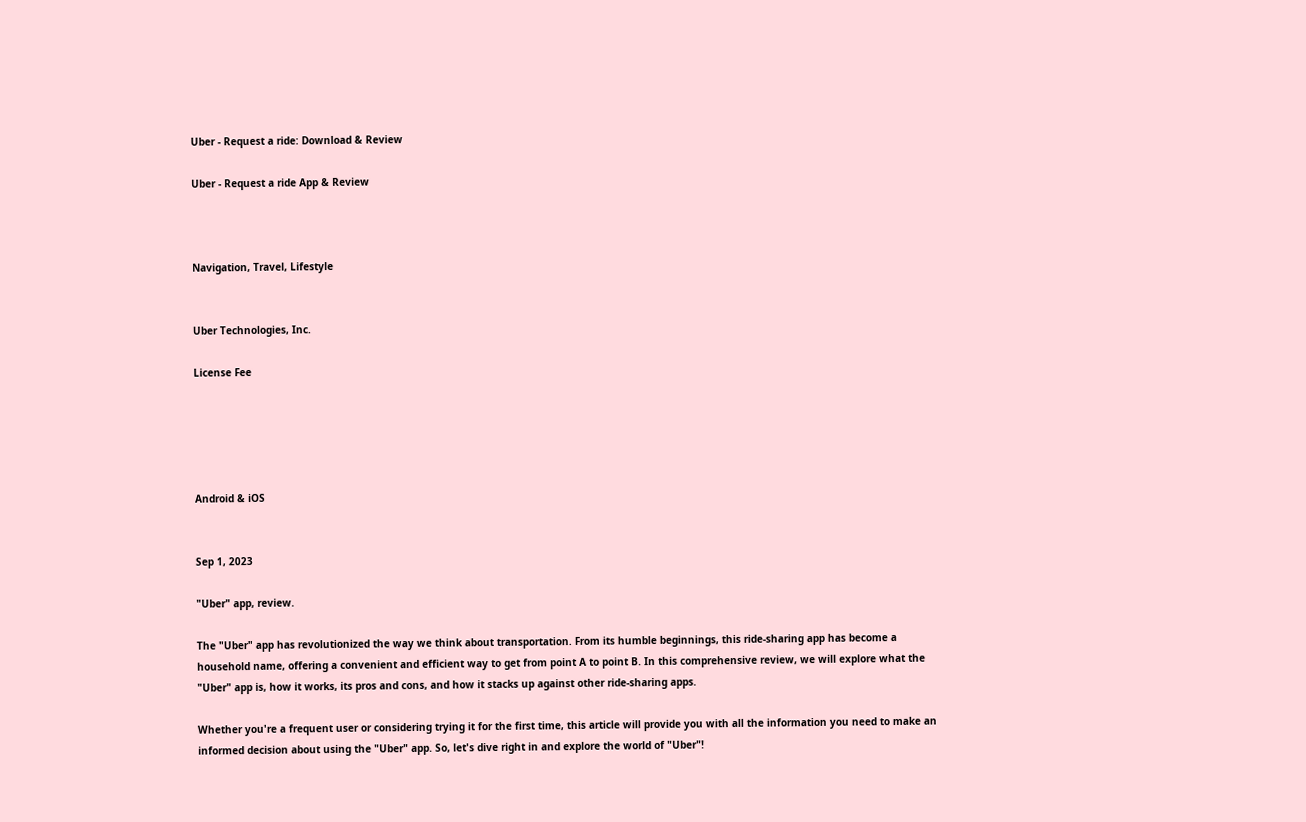Uber - Request a ride: Download & Review

Uber - Request a ride App & Review



Navigation, Travel, Lifestyle


Uber Technologies, Inc.

License Fee





Android & iOS


Sep 1, 2023

"Uber" app, review.

The "Uber" app has revolutionized the way we think about transportation. From its humble beginnings, this ride-sharing app has become a household name, offering a convenient and efficient way to get from point A to point B. In this comprehensive review, we will explore what the "Uber" app is, how it works, its pros and cons, and how it stacks up against other ride-sharing apps.

Whether you're a frequent user or considering trying it for the first time, this article will provide you with all the information you need to make an informed decision about using the "Uber" app. So, let's dive right in and explore the world of "Uber"!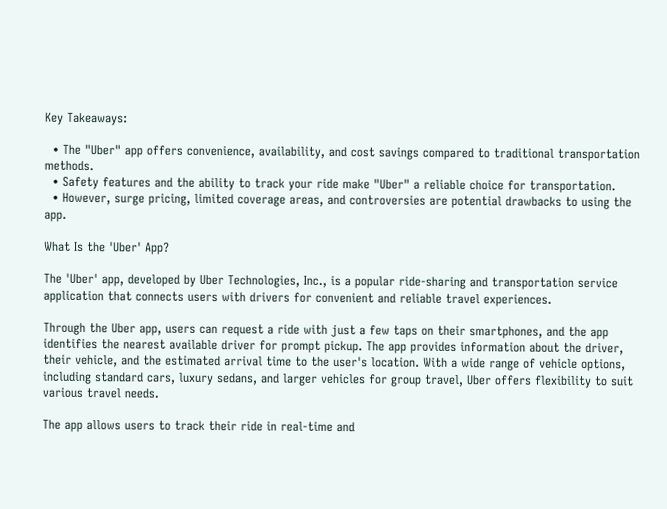Key Takeaways:

  • The "Uber" app offers convenience, availability, and cost savings compared to traditional transportation methods.
  • Safety features and the ability to track your ride make "Uber" a reliable choice for transportation.
  • However, surge pricing, limited coverage areas, and controversies are potential drawbacks to using the app.

What Is the 'Uber' App?

The 'Uber' app, developed by Uber Technologies, Inc., is a popular ride-sharing and transportation service application that connects users with drivers for convenient and reliable travel experiences.

Through the Uber app, users can request a ride with just a few taps on their smartphones, and the app identifies the nearest available driver for prompt pickup. The app provides information about the driver, their vehicle, and the estimated arrival time to the user's location. With a wide range of vehicle options, including standard cars, luxury sedans, and larger vehicles for group travel, Uber offers flexibility to suit various travel needs.

The app allows users to track their ride in real-time and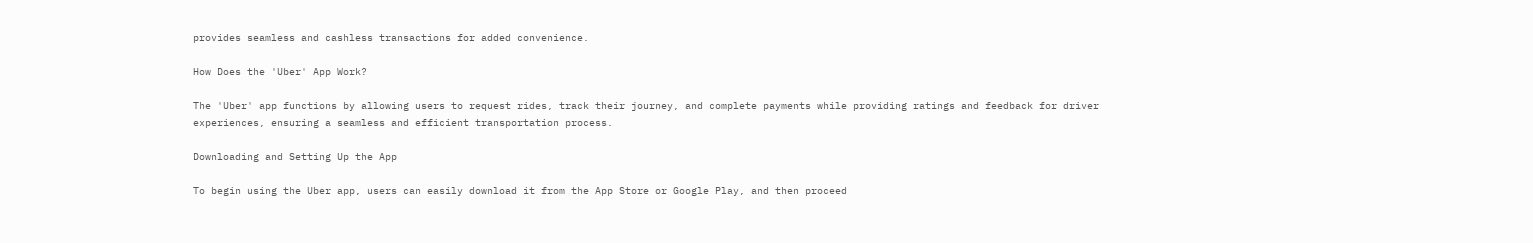provides seamless and cashless transactions for added convenience.

How Does the 'Uber' App Work?

The 'Uber' app functions by allowing users to request rides, track their journey, and complete payments while providing ratings and feedback for driver experiences, ensuring a seamless and efficient transportation process.

Downloading and Setting Up the App

To begin using the Uber app, users can easily download it from the App Store or Google Play, and then proceed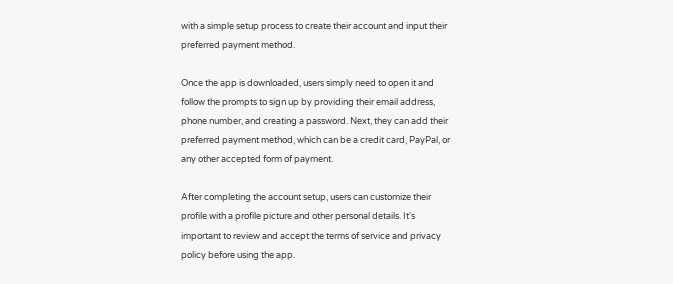with a simple setup process to create their account and input their preferred payment method.

Once the app is downloaded, users simply need to open it and follow the prompts to sign up by providing their email address, phone number, and creating a password. Next, they can add their preferred payment method, which can be a credit card, PayPal, or any other accepted form of payment.

After completing the account setup, users can customize their profile with a profile picture and other personal details. It's important to review and accept the terms of service and privacy policy before using the app.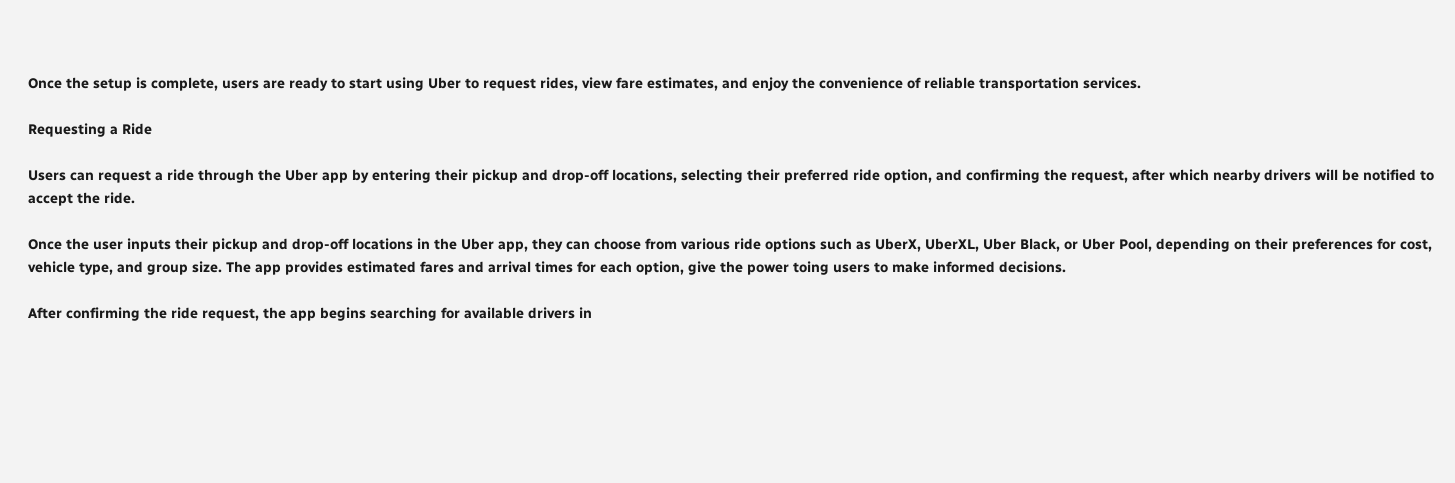Once the setup is complete, users are ready to start using Uber to request rides, view fare estimates, and enjoy the convenience of reliable transportation services.

Requesting a Ride

Users can request a ride through the Uber app by entering their pickup and drop-off locations, selecting their preferred ride option, and confirming the request, after which nearby drivers will be notified to accept the ride.

Once the user inputs their pickup and drop-off locations in the Uber app, they can choose from various ride options such as UberX, UberXL, Uber Black, or Uber Pool, depending on their preferences for cost, vehicle type, and group size. The app provides estimated fares and arrival times for each option, give the power toing users to make informed decisions.

After confirming the ride request, the app begins searching for available drivers in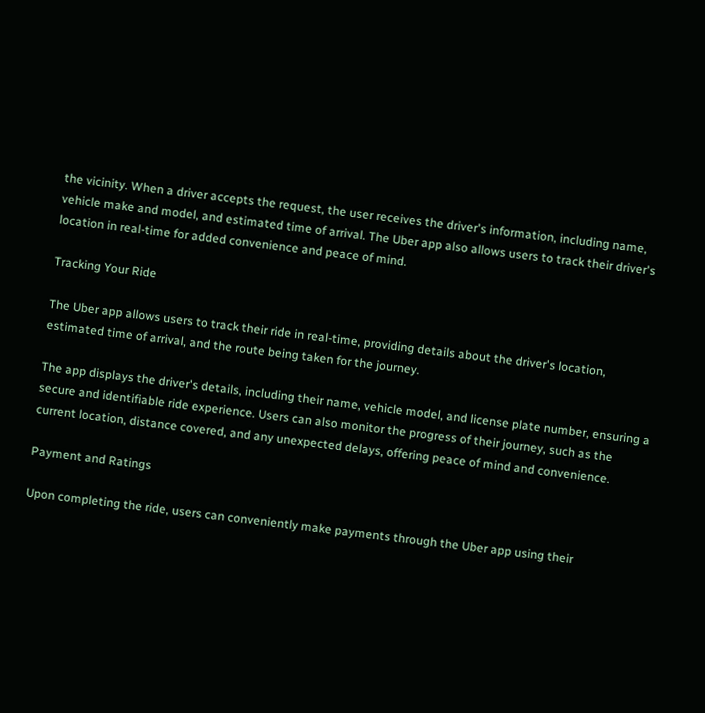the vicinity. When a driver accepts the request, the user receives the driver's information, including name, vehicle make and model, and estimated time of arrival. The Uber app also allows users to track their driver's location in real-time for added convenience and peace of mind.

Tracking Your Ride

The Uber app allows users to track their ride in real-time, providing details about the driver's location, estimated time of arrival, and the route being taken for the journey.

The app displays the driver's details, including their name, vehicle model, and license plate number, ensuring a secure and identifiable ride experience. Users can also monitor the progress of their journey, such as the current location, distance covered, and any unexpected delays, offering peace of mind and convenience.

Payment and Ratings

Upon completing the ride, users can conveniently make payments through the Uber app using their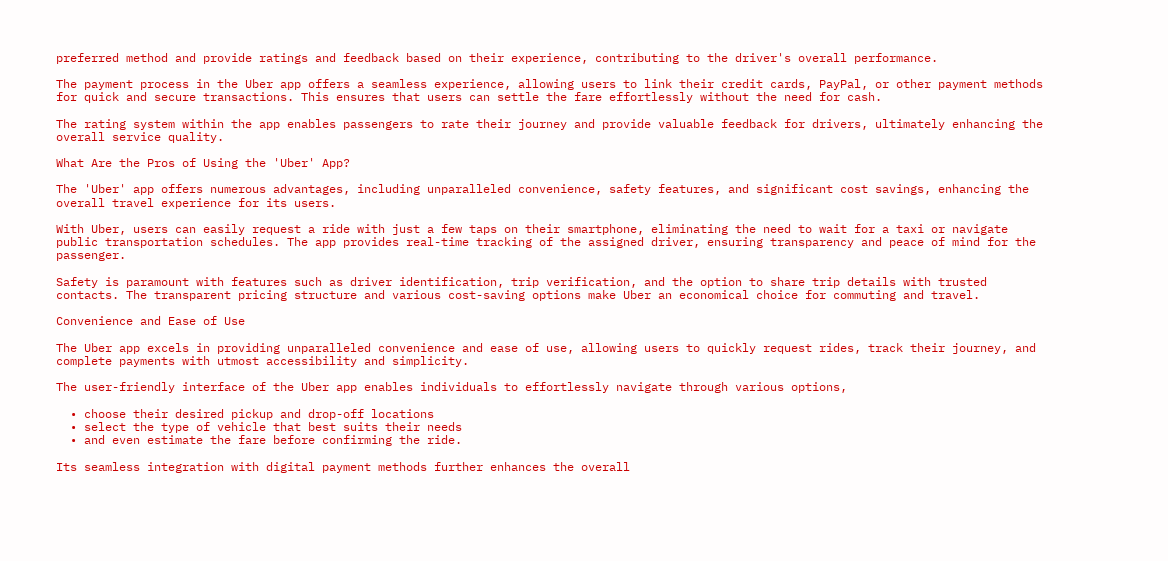preferred method and provide ratings and feedback based on their experience, contributing to the driver's overall performance.

The payment process in the Uber app offers a seamless experience, allowing users to link their credit cards, PayPal, or other payment methods for quick and secure transactions. This ensures that users can settle the fare effortlessly without the need for cash.

The rating system within the app enables passengers to rate their journey and provide valuable feedback for drivers, ultimately enhancing the overall service quality.

What Are the Pros of Using the 'Uber' App?

The 'Uber' app offers numerous advantages, including unparalleled convenience, safety features, and significant cost savings, enhancing the overall travel experience for its users.

With Uber, users can easily request a ride with just a few taps on their smartphone, eliminating the need to wait for a taxi or navigate public transportation schedules. The app provides real-time tracking of the assigned driver, ensuring transparency and peace of mind for the passenger.

Safety is paramount with features such as driver identification, trip verification, and the option to share trip details with trusted contacts. The transparent pricing structure and various cost-saving options make Uber an economical choice for commuting and travel.

Convenience and Ease of Use

The Uber app excels in providing unparalleled convenience and ease of use, allowing users to quickly request rides, track their journey, and complete payments with utmost accessibility and simplicity.

The user-friendly interface of the Uber app enables individuals to effortlessly navigate through various options,

  • choose their desired pickup and drop-off locations
  • select the type of vehicle that best suits their needs
  • and even estimate the fare before confirming the ride.

Its seamless integration with digital payment methods further enhances the overall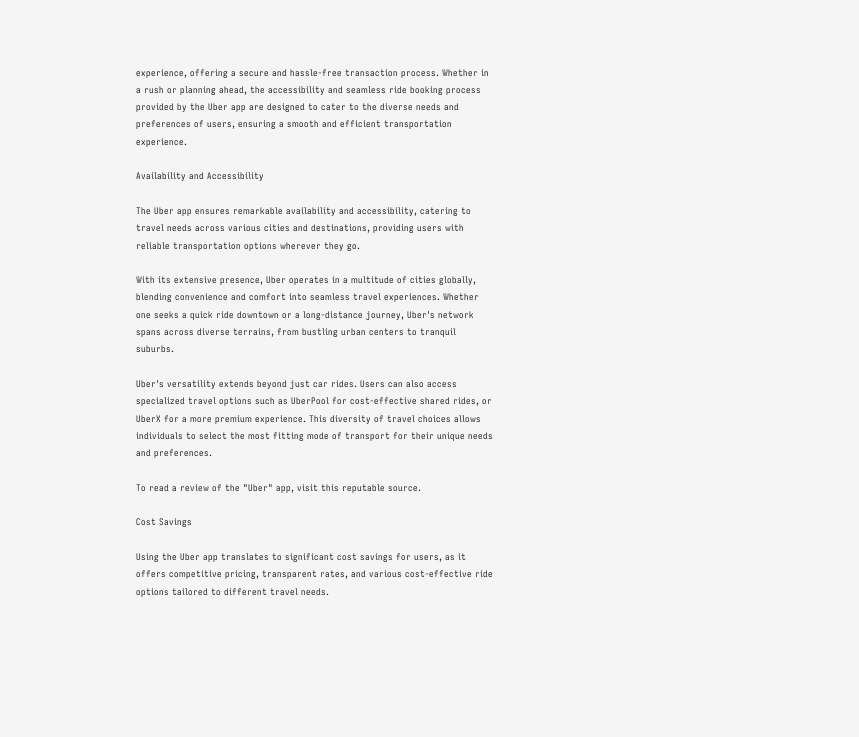experience, offering a secure and hassle-free transaction process. Whether in a rush or planning ahead, the accessibility and seamless ride booking process provided by the Uber app are designed to cater to the diverse needs and preferences of users, ensuring a smooth and efficient transportation experience.

Availability and Accessibility

The Uber app ensures remarkable availability and accessibility, catering to travel needs across various cities and destinations, providing users with reliable transportation options wherever they go.

With its extensive presence, Uber operates in a multitude of cities globally, blending convenience and comfort into seamless travel experiences. Whether one seeks a quick ride downtown or a long-distance journey, Uber's network spans across diverse terrains, from bustling urban centers to tranquil suburbs.

Uber's versatility extends beyond just car rides. Users can also access specialized travel options such as UberPool for cost-effective shared rides, or UberX for a more premium experience. This diversity of travel choices allows individuals to select the most fitting mode of transport for their unique needs and preferences.

To read a review of the "Uber" app, visit this reputable source.

Cost Savings

Using the Uber app translates to significant cost savings for users, as it offers competitive pricing, transparent rates, and various cost-effective ride options tailored to different travel needs.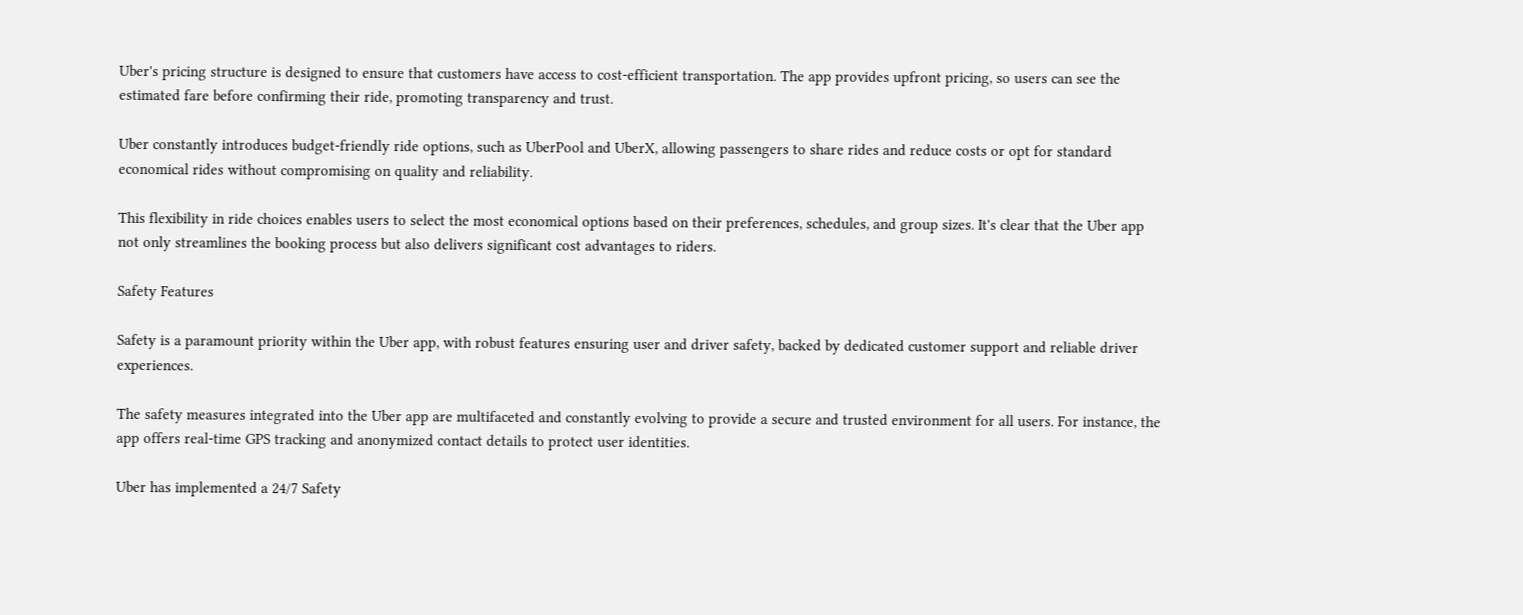Uber's pricing structure is designed to ensure that customers have access to cost-efficient transportation. The app provides upfront pricing, so users can see the estimated fare before confirming their ride, promoting transparency and trust.

Uber constantly introduces budget-friendly ride options, such as UberPool and UberX, allowing passengers to share rides and reduce costs or opt for standard economical rides without compromising on quality and reliability.

This flexibility in ride choices enables users to select the most economical options based on their preferences, schedules, and group sizes. It's clear that the Uber app not only streamlines the booking process but also delivers significant cost advantages to riders.

Safety Features

Safety is a paramount priority within the Uber app, with robust features ensuring user and driver safety, backed by dedicated customer support and reliable driver experiences.

The safety measures integrated into the Uber app are multifaceted and constantly evolving to provide a secure and trusted environment for all users. For instance, the app offers real-time GPS tracking and anonymized contact details to protect user identities.

Uber has implemented a 24/7 Safety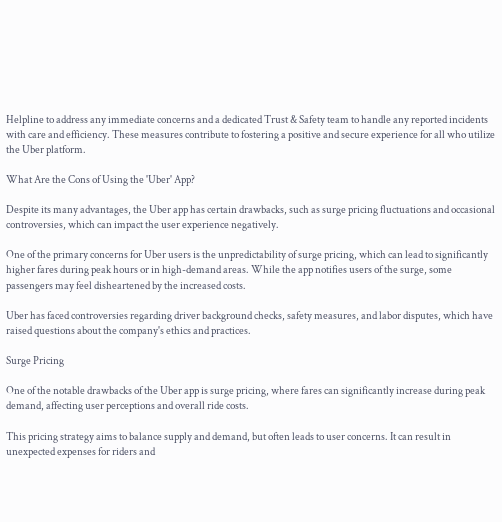Helpline to address any immediate concerns and a dedicated Trust & Safety team to handle any reported incidents with care and efficiency. These measures contribute to fostering a positive and secure experience for all who utilize the Uber platform.

What Are the Cons of Using the 'Uber' App?

Despite its many advantages, the Uber app has certain drawbacks, such as surge pricing fluctuations and occasional controversies, which can impact the user experience negatively.

One of the primary concerns for Uber users is the unpredictability of surge pricing, which can lead to significantly higher fares during peak hours or in high-demand areas. While the app notifies users of the surge, some passengers may feel disheartened by the increased costs.

Uber has faced controversies regarding driver background checks, safety measures, and labor disputes, which have raised questions about the company's ethics and practices.

Surge Pricing

One of the notable drawbacks of the Uber app is surge pricing, where fares can significantly increase during peak demand, affecting user perceptions and overall ride costs.

This pricing strategy aims to balance supply and demand, but often leads to user concerns. It can result in unexpected expenses for riders and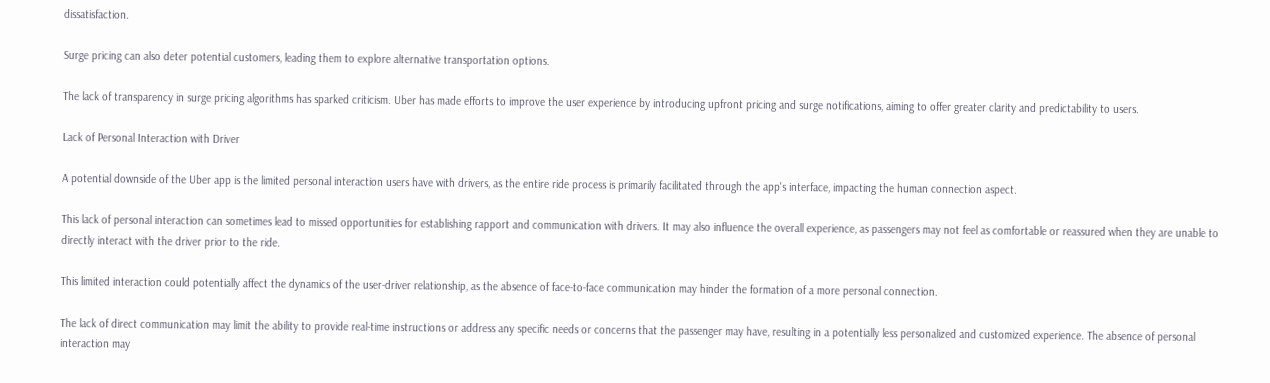dissatisfaction.

Surge pricing can also deter potential customers, leading them to explore alternative transportation options.

The lack of transparency in surge pricing algorithms has sparked criticism. Uber has made efforts to improve the user experience by introducing upfront pricing and surge notifications, aiming to offer greater clarity and predictability to users.

Lack of Personal Interaction with Driver

A potential downside of the Uber app is the limited personal interaction users have with drivers, as the entire ride process is primarily facilitated through the app's interface, impacting the human connection aspect.

This lack of personal interaction can sometimes lead to missed opportunities for establishing rapport and communication with drivers. It may also influence the overall experience, as passengers may not feel as comfortable or reassured when they are unable to directly interact with the driver prior to the ride.

This limited interaction could potentially affect the dynamics of the user-driver relationship, as the absence of face-to-face communication may hinder the formation of a more personal connection.

The lack of direct communication may limit the ability to provide real-time instructions or address any specific needs or concerns that the passenger may have, resulting in a potentially less personalized and customized experience. The absence of personal interaction may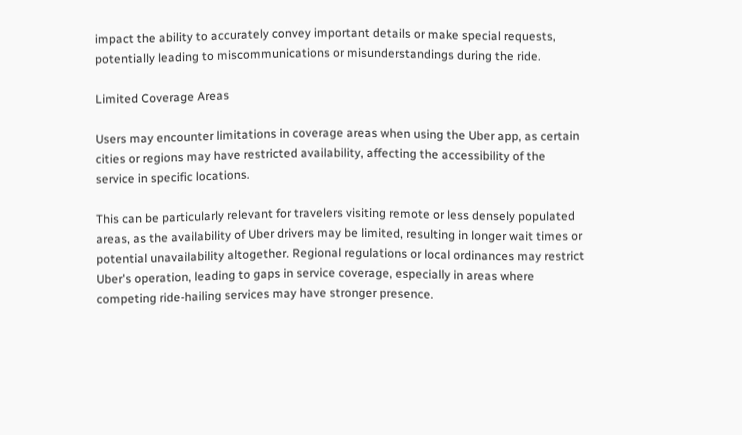impact the ability to accurately convey important details or make special requests, potentially leading to miscommunications or misunderstandings during the ride.

Limited Coverage Areas

Users may encounter limitations in coverage areas when using the Uber app, as certain cities or regions may have restricted availability, affecting the accessibility of the service in specific locations.

This can be particularly relevant for travelers visiting remote or less densely populated areas, as the availability of Uber drivers may be limited, resulting in longer wait times or potential unavailability altogether. Regional regulations or local ordinances may restrict Uber's operation, leading to gaps in service coverage, especially in areas where competing ride-hailing services may have stronger presence.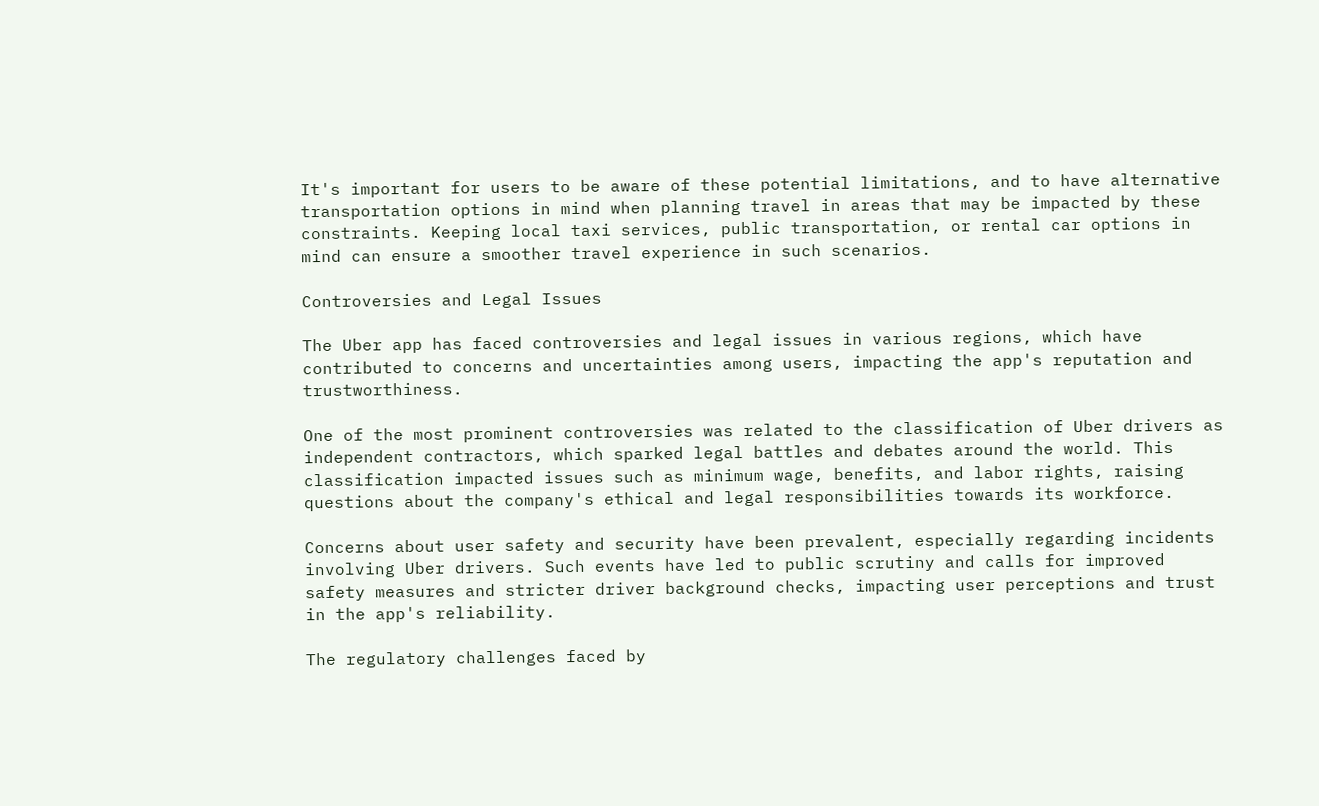It's important for users to be aware of these potential limitations, and to have alternative transportation options in mind when planning travel in areas that may be impacted by these constraints. Keeping local taxi services, public transportation, or rental car options in mind can ensure a smoother travel experience in such scenarios.

Controversies and Legal Issues

The Uber app has faced controversies and legal issues in various regions, which have contributed to concerns and uncertainties among users, impacting the app's reputation and trustworthiness.

One of the most prominent controversies was related to the classification of Uber drivers as independent contractors, which sparked legal battles and debates around the world. This classification impacted issues such as minimum wage, benefits, and labor rights, raising questions about the company's ethical and legal responsibilities towards its workforce.

Concerns about user safety and security have been prevalent, especially regarding incidents involving Uber drivers. Such events have led to public scrutiny and calls for improved safety measures and stricter driver background checks, impacting user perceptions and trust in the app's reliability.

The regulatory challenges faced by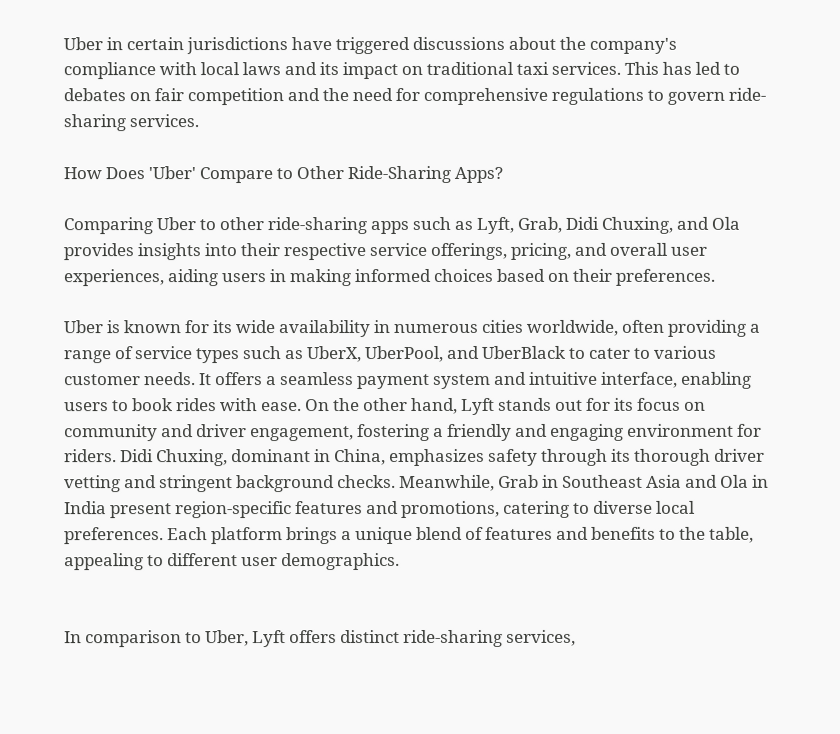Uber in certain jurisdictions have triggered discussions about the company's compliance with local laws and its impact on traditional taxi services. This has led to debates on fair competition and the need for comprehensive regulations to govern ride-sharing services.

How Does 'Uber' Compare to Other Ride-Sharing Apps?

Comparing Uber to other ride-sharing apps such as Lyft, Grab, Didi Chuxing, and Ola provides insights into their respective service offerings, pricing, and overall user experiences, aiding users in making informed choices based on their preferences.

Uber is known for its wide availability in numerous cities worldwide, often providing a range of service types such as UberX, UberPool, and UberBlack to cater to various customer needs. It offers a seamless payment system and intuitive interface, enabling users to book rides with ease. On the other hand, Lyft stands out for its focus on community and driver engagement, fostering a friendly and engaging environment for riders. Didi Chuxing, dominant in China, emphasizes safety through its thorough driver vetting and stringent background checks. Meanwhile, Grab in Southeast Asia and Ola in India present region-specific features and promotions, catering to diverse local preferences. Each platform brings a unique blend of features and benefits to the table, appealing to different user demographics.


In comparison to Uber, Lyft offers distinct ride-sharing services,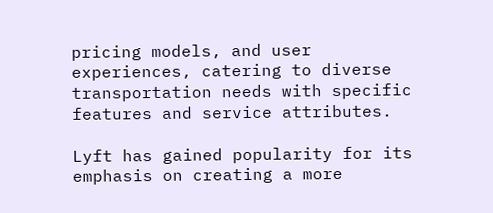pricing models, and user experiences, catering to diverse transportation needs with specific features and service attributes.

Lyft has gained popularity for its emphasis on creating a more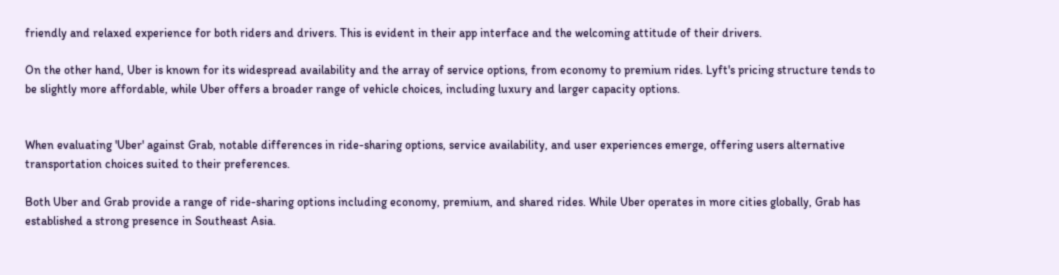friendly and relaxed experience for both riders and drivers. This is evident in their app interface and the welcoming attitude of their drivers.

On the other hand, Uber is known for its widespread availability and the array of service options, from economy to premium rides. Lyft's pricing structure tends to be slightly more affordable, while Uber offers a broader range of vehicle choices, including luxury and larger capacity options.


When evaluating 'Uber' against Grab, notable differences in ride-sharing options, service availability, and user experiences emerge, offering users alternative transportation choices suited to their preferences.

Both Uber and Grab provide a range of ride-sharing options including economy, premium, and shared rides. While Uber operates in more cities globally, Grab has established a strong presence in Southeast Asia.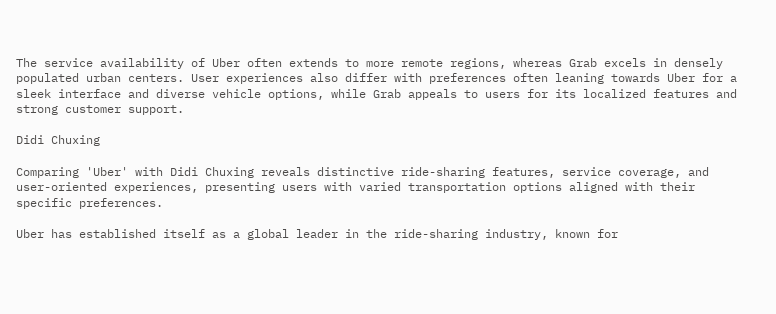The service availability of Uber often extends to more remote regions, whereas Grab excels in densely populated urban centers. User experiences also differ with preferences often leaning towards Uber for a sleek interface and diverse vehicle options, while Grab appeals to users for its localized features and strong customer support.

Didi Chuxing

Comparing 'Uber' with Didi Chuxing reveals distinctive ride-sharing features, service coverage, and user-oriented experiences, presenting users with varied transportation options aligned with their specific preferences.

Uber has established itself as a global leader in the ride-sharing industry, known for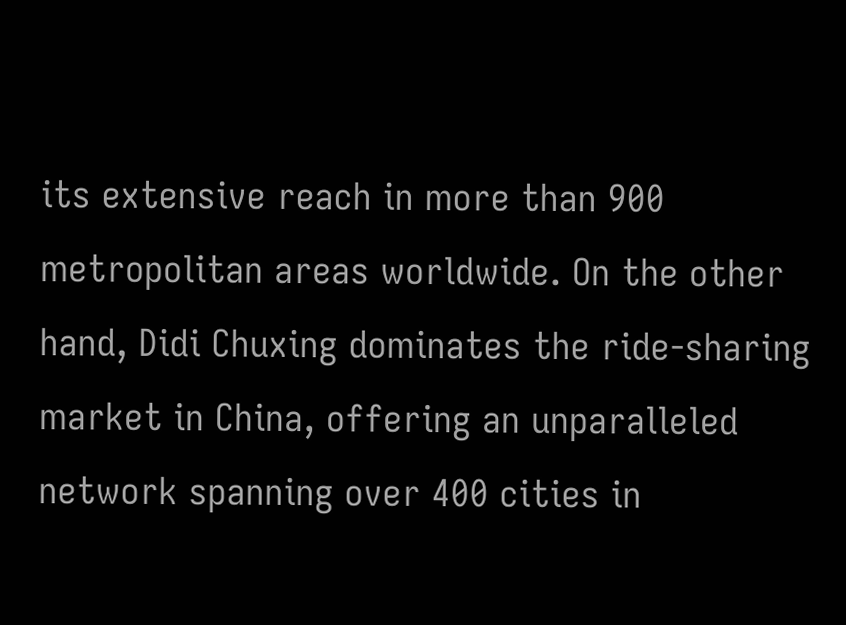its extensive reach in more than 900 metropolitan areas worldwide. On the other hand, Didi Chuxing dominates the ride-sharing market in China, offering an unparalleled network spanning over 400 cities in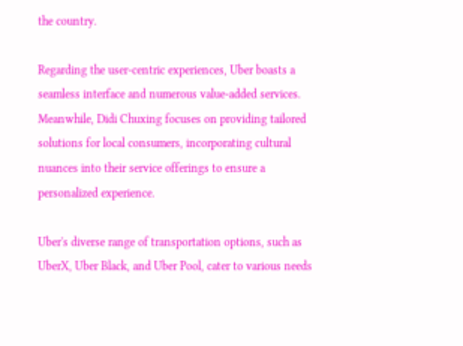the country.

Regarding the user-centric experiences, Uber boasts a seamless interface and numerous value-added services. Meanwhile, Didi Chuxing focuses on providing tailored solutions for local consumers, incorporating cultural nuances into their service offerings to ensure a personalized experience.

Uber's diverse range of transportation options, such as UberX, Uber Black, and Uber Pool, cater to various needs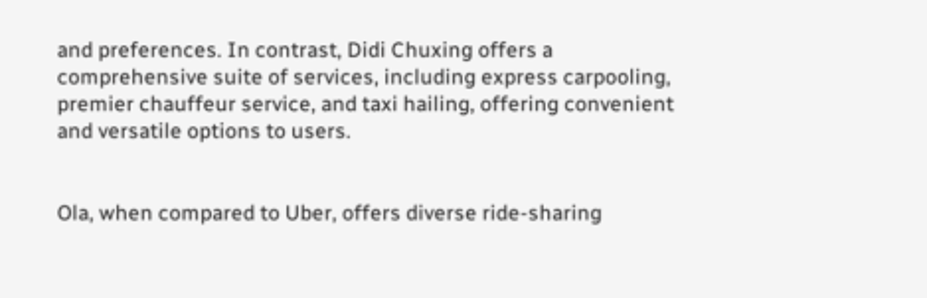and preferences. In contrast, Didi Chuxing offers a comprehensive suite of services, including express carpooling, premier chauffeur service, and taxi hailing, offering convenient and versatile options to users.


Ola, when compared to Uber, offers diverse ride-sharing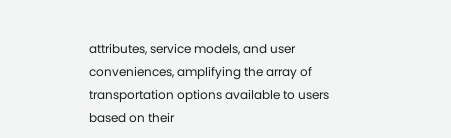attributes, service models, and user conveniences, amplifying the array of transportation options available to users based on their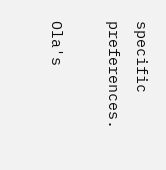specific preferences.

Ola's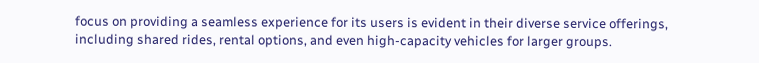focus on providing a seamless experience for its users is evident in their diverse service offerings, including shared rides, rental options, and even high-capacity vehicles for larger groups.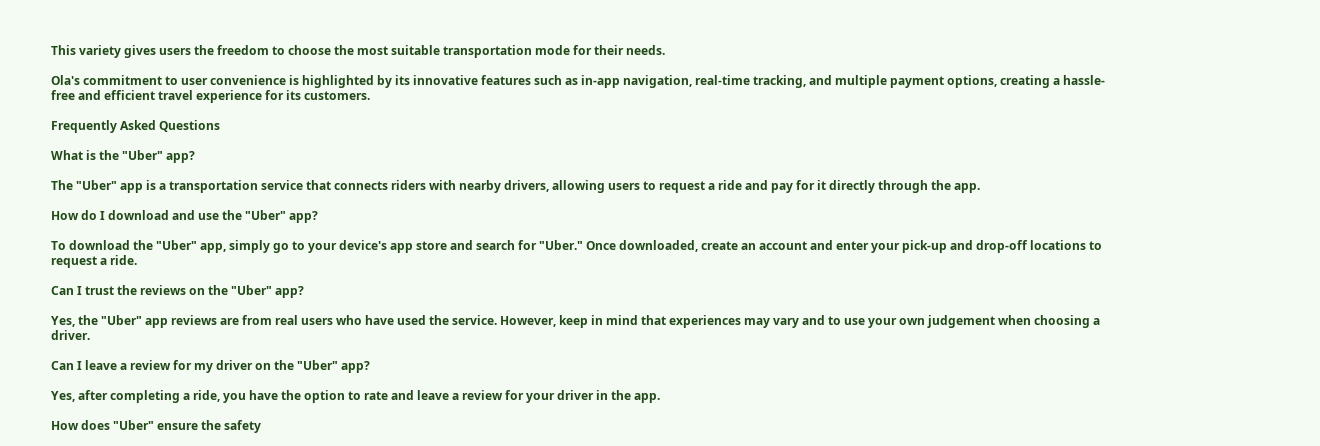This variety gives users the freedom to choose the most suitable transportation mode for their needs.

Ola's commitment to user convenience is highlighted by its innovative features such as in-app navigation, real-time tracking, and multiple payment options, creating a hassle-free and efficient travel experience for its customers.

Frequently Asked Questions

What is the "Uber" app?

The "Uber" app is a transportation service that connects riders with nearby drivers, allowing users to request a ride and pay for it directly through the app.

How do I download and use the "Uber" app?

To download the "Uber" app, simply go to your device's app store and search for "Uber." Once downloaded, create an account and enter your pick-up and drop-off locations to request a ride.

Can I trust the reviews on the "Uber" app?

Yes, the "Uber" app reviews are from real users who have used the service. However, keep in mind that experiences may vary and to use your own judgement when choosing a driver.

Can I leave a review for my driver on the "Uber" app?

Yes, after completing a ride, you have the option to rate and leave a review for your driver in the app.

How does "Uber" ensure the safety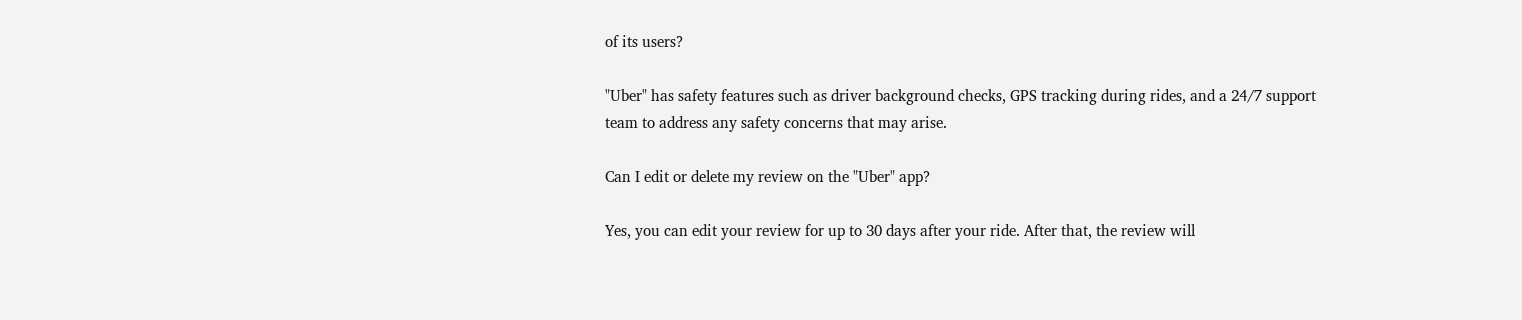of its users?

"Uber" has safety features such as driver background checks, GPS tracking during rides, and a 24/7 support team to address any safety concerns that may arise.

Can I edit or delete my review on the "Uber" app?

Yes, you can edit your review for up to 30 days after your ride. After that, the review will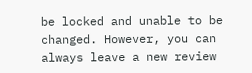be locked and unable to be changed. However, you can always leave a new review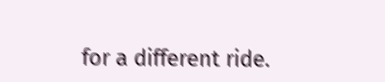for a different ride.